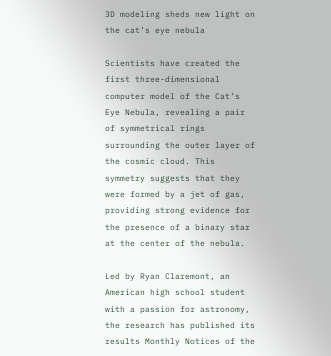3D modeling sheds new light on the cat’s eye nebula

Scientists have created the first three-dimensional computer model of the Cat’s Eye Nebula, revealing a pair of symmetrical rings surrounding the outer layer of the cosmic cloud. This symmetry suggests that they were formed by a jet of gas, providing strong evidence for the presence of a binary star at the center of the nebula.

Led by Ryan Claremont, an American high school student with a passion for astronomy, the research has published its results Monthly Notices of the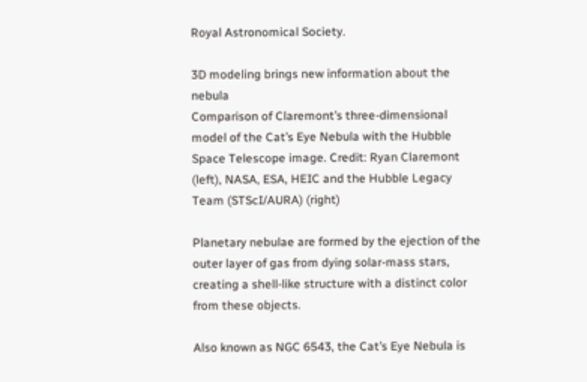Royal Astronomical Society.

3D modeling brings new information about the nebula
Comparison of Claremont’s three-dimensional model of the Cat’s Eye Nebula with the Hubble Space Telescope image. Credit: Ryan Claremont (left), NASA, ESA, HEIC and the Hubble Legacy Team (STScI/AURA) (right)

Planetary nebulae are formed by the ejection of the outer layer of gas from dying solar-mass stars, creating a shell-like structure with a distinct color from these objects.

Also known as NGC 6543, the Cat’s Eye Nebula is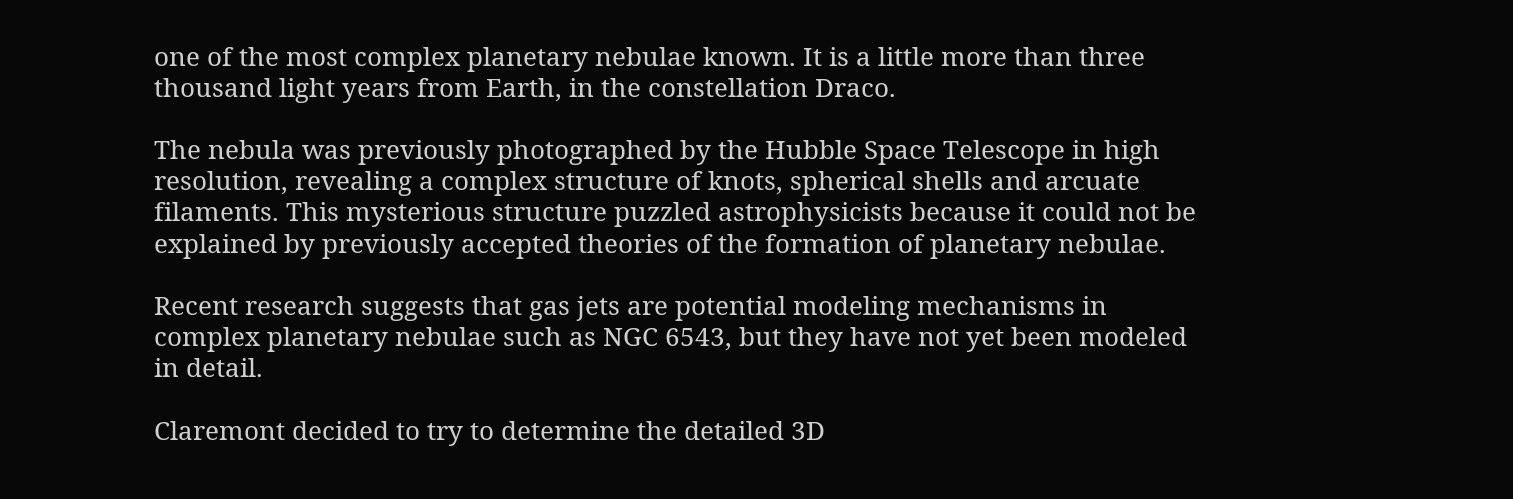one of the most complex planetary nebulae known. It is a little more than three thousand light years from Earth, in the constellation Draco.

The nebula was previously photographed by the Hubble Space Telescope in high resolution, revealing a complex structure of knots, spherical shells and arcuate filaments. This mysterious structure puzzled astrophysicists because it could not be explained by previously accepted theories of the formation of planetary nebulae.

Recent research suggests that gas jets are potential modeling mechanisms in complex planetary nebulae such as NGC 6543, but they have not yet been modeled in detail.

Claremont decided to try to determine the detailed 3D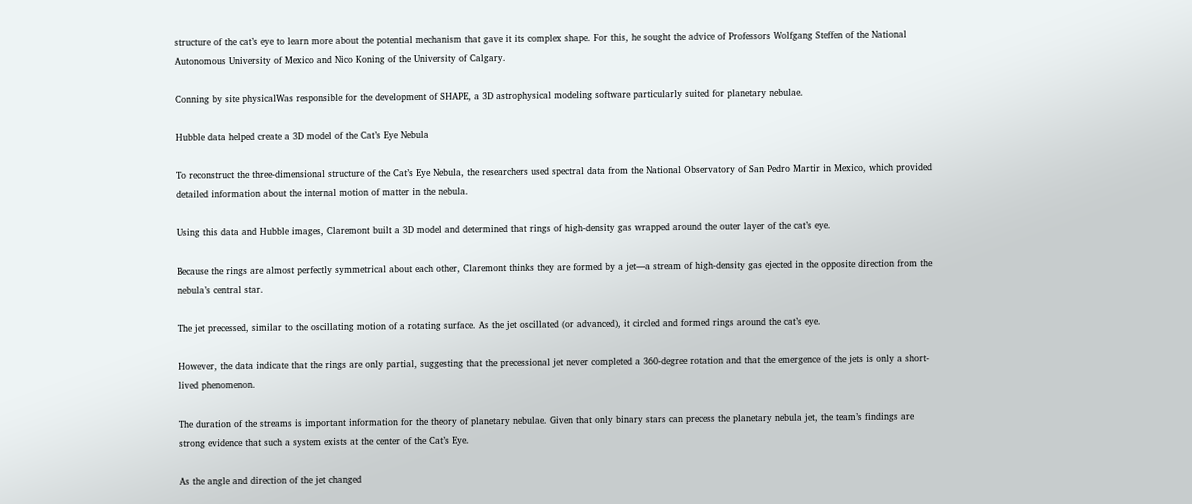structure of the cat’s eye to learn more about the potential mechanism that gave it its complex shape. For this, he sought the advice of Professors Wolfgang Steffen of the National Autonomous University of Mexico and Nico Koning of the University of Calgary.

Conning by site physicalWas responsible for the development of SHAPE, a 3D astrophysical modeling software particularly suited for planetary nebulae.

Hubble data helped create a 3D model of the Cat’s Eye Nebula

To reconstruct the three-dimensional structure of the Cat’s Eye Nebula, the researchers used spectral data from the National Observatory of San Pedro Martir in Mexico, which provided detailed information about the internal motion of matter in the nebula.

Using this data and Hubble images, Claremont built a 3D model and determined that rings of high-density gas wrapped around the outer layer of the cat’s eye.

Because the rings are almost perfectly symmetrical about each other, Claremont thinks they are formed by a jet—a stream of high-density gas ejected in the opposite direction from the nebula’s central star.

The jet precessed, similar to the oscillating motion of a rotating surface. As the jet oscillated (or advanced), it circled and formed rings around the cat’s eye.

However, the data indicate that the rings are only partial, suggesting that the precessional jet never completed a 360-degree rotation and that the emergence of the jets is only a short-lived phenomenon.

The duration of the streams is important information for the theory of planetary nebulae. Given that only binary stars can precess the planetary nebula jet, the team’s findings are strong evidence that such a system exists at the center of the Cat’s Eye.

As the angle and direction of the jet changed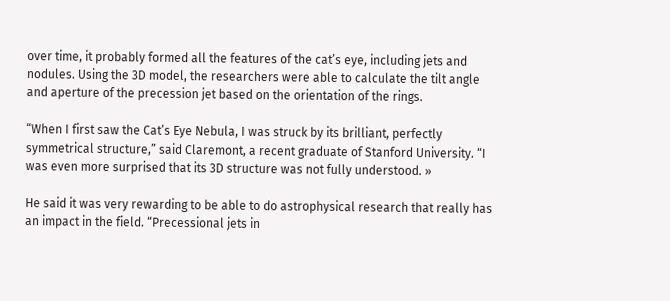over time, it probably formed all the features of the cat’s eye, including jets and nodules. Using the 3D model, the researchers were able to calculate the tilt angle and aperture of the precession jet based on the orientation of the rings.

“When I first saw the Cat’s Eye Nebula, I was struck by its brilliant, perfectly symmetrical structure,” said Claremont, a recent graduate of Stanford University. “I was even more surprised that its 3D structure was not fully understood. »

He said it was very rewarding to be able to do astrophysical research that really has an impact in the field. “Precessional jets in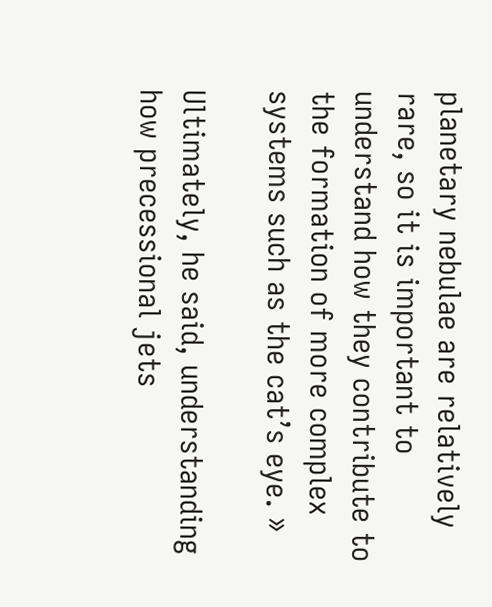planetary nebulae are relatively rare, so it is important to understand how they contribute to the formation of more complex systems such as the cat’s eye. »

Ultimately, he said, understanding how precessional jets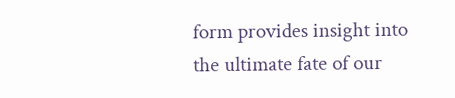form provides insight into the ultimate fate of our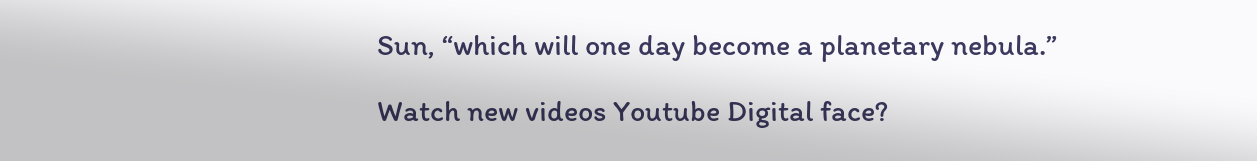Sun, “which will one day become a planetary nebula.”

Watch new videos Youtube Digital face?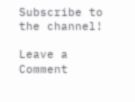Subscribe to the channel!

Leave a Comment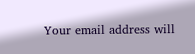Your email address will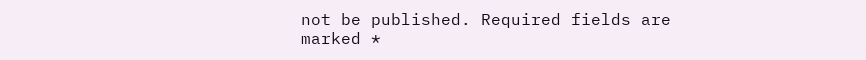not be published. Required fields are marked *